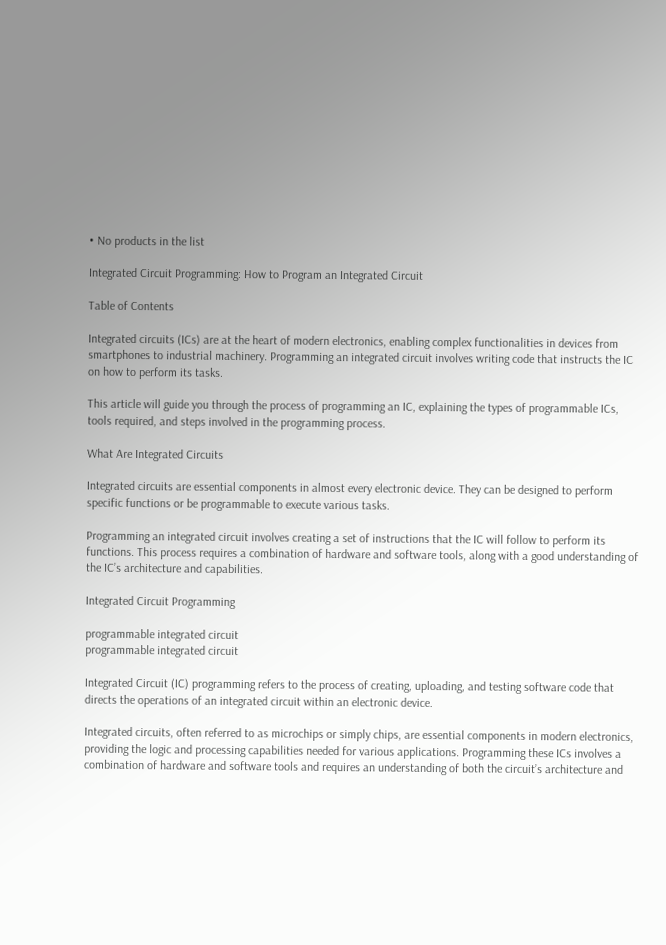• No products in the list

Integrated Circuit Programming: How to Program an Integrated Circuit

Table of Contents

Integrated circuits (ICs) are at the heart of modern electronics, enabling complex functionalities in devices from smartphones to industrial machinery. Programming an integrated circuit involves writing code that instructs the IC on how to perform its tasks.

This article will guide you through the process of programming an IC, explaining the types of programmable ICs, tools required, and steps involved in the programming process.

What Are Integrated Circuits

Integrated circuits are essential components in almost every electronic device. They can be designed to perform specific functions or be programmable to execute various tasks.

Programming an integrated circuit involves creating a set of instructions that the IC will follow to perform its functions. This process requires a combination of hardware and software tools, along with a good understanding of the IC’s architecture and capabilities.

Integrated Circuit Programming

programmable integrated circuit
programmable integrated circuit

Integrated Circuit (IC) programming refers to the process of creating, uploading, and testing software code that directs the operations of an integrated circuit within an electronic device.

Integrated circuits, often referred to as microchips or simply chips, are essential components in modern electronics, providing the logic and processing capabilities needed for various applications. Programming these ICs involves a combination of hardware and software tools and requires an understanding of both the circuit’s architecture and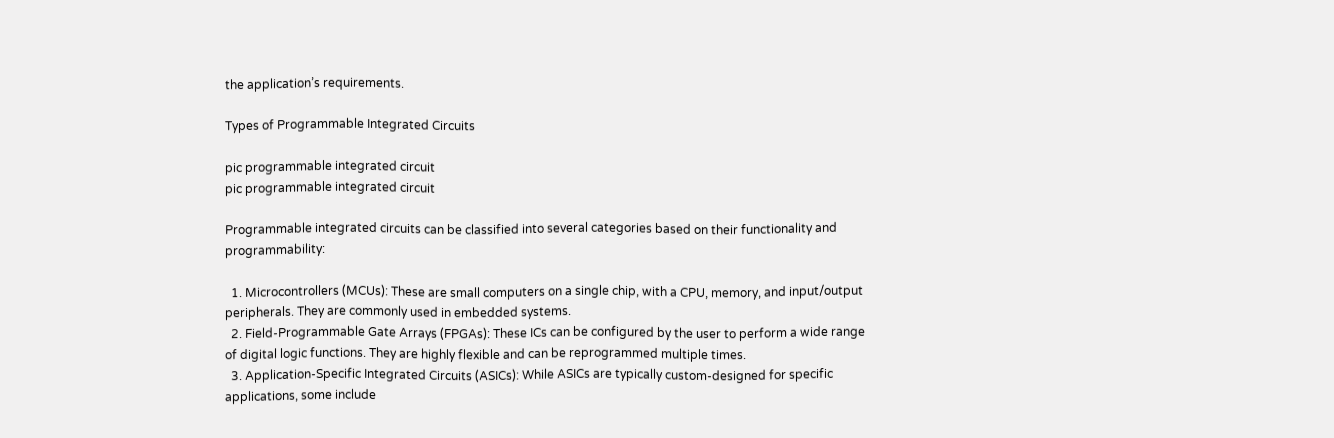the application’s requirements.

Types of Programmable Integrated Circuits

pic programmable integrated circuit
pic programmable integrated circuit

Programmable integrated circuits can be classified into several categories based on their functionality and programmability:

  1. Microcontrollers (MCUs): These are small computers on a single chip, with a CPU, memory, and input/output peripherals. They are commonly used in embedded systems.
  2. Field-Programmable Gate Arrays (FPGAs): These ICs can be configured by the user to perform a wide range of digital logic functions. They are highly flexible and can be reprogrammed multiple times.
  3. Application-Specific Integrated Circuits (ASICs): While ASICs are typically custom-designed for specific applications, some include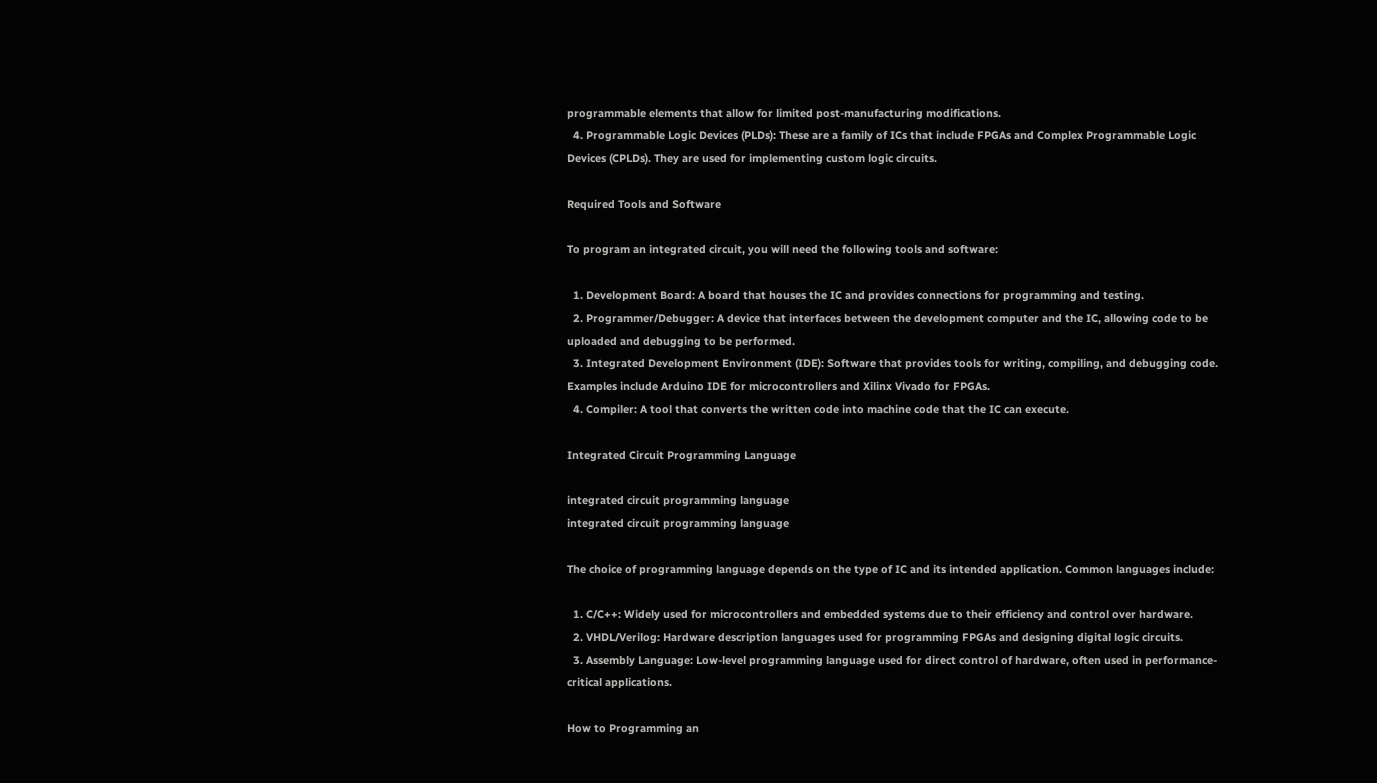programmable elements that allow for limited post-manufacturing modifications.
  4. Programmable Logic Devices (PLDs): These are a family of ICs that include FPGAs and Complex Programmable Logic Devices (CPLDs). They are used for implementing custom logic circuits.

Required Tools and Software

To program an integrated circuit, you will need the following tools and software:

  1. Development Board: A board that houses the IC and provides connections for programming and testing.
  2. Programmer/Debugger: A device that interfaces between the development computer and the IC, allowing code to be uploaded and debugging to be performed.
  3. Integrated Development Environment (IDE): Software that provides tools for writing, compiling, and debugging code. Examples include Arduino IDE for microcontrollers and Xilinx Vivado for FPGAs.
  4. Compiler: A tool that converts the written code into machine code that the IC can execute.

Integrated Circuit Programming Language

integrated circuit programming language
integrated circuit programming language

The choice of programming language depends on the type of IC and its intended application. Common languages include:

  1. C/C++: Widely used for microcontrollers and embedded systems due to their efficiency and control over hardware.
  2. VHDL/Verilog: Hardware description languages used for programming FPGAs and designing digital logic circuits.
  3. Assembly Language: Low-level programming language used for direct control of hardware, often used in performance-critical applications.

How to Programming an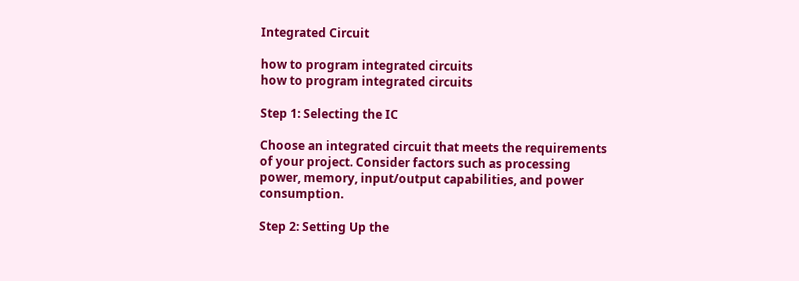Integrated Circuit

how to program integrated circuits
how to program integrated circuits

Step 1: Selecting the IC

Choose an integrated circuit that meets the requirements of your project. Consider factors such as processing power, memory, input/output capabilities, and power consumption.

Step 2: Setting Up the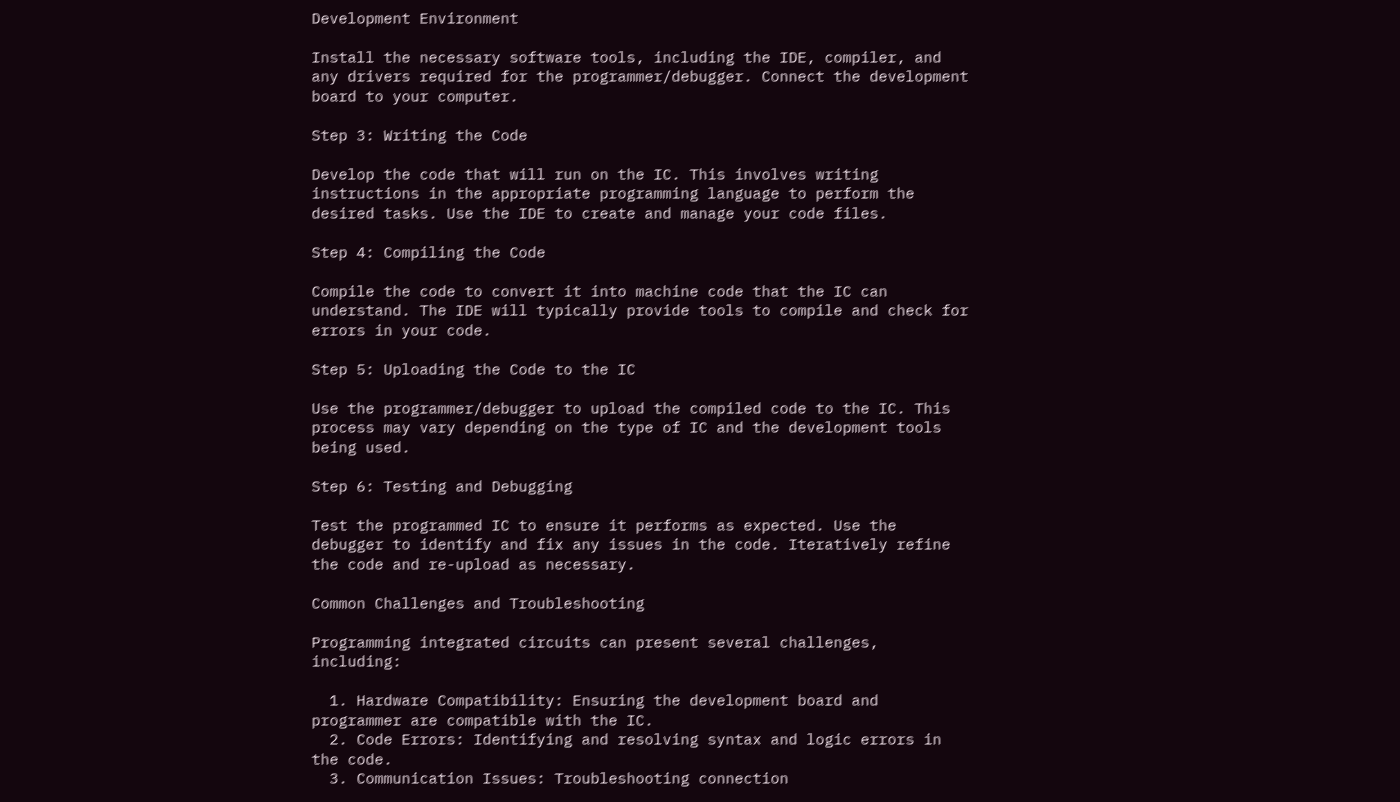Development Environment

Install the necessary software tools, including the IDE, compiler, and any drivers required for the programmer/debugger. Connect the development board to your computer.

Step 3: Writing the Code

Develop the code that will run on the IC. This involves writing instructions in the appropriate programming language to perform the desired tasks. Use the IDE to create and manage your code files.

Step 4: Compiling the Code

Compile the code to convert it into machine code that the IC can understand. The IDE will typically provide tools to compile and check for errors in your code.

Step 5: Uploading the Code to the IC

Use the programmer/debugger to upload the compiled code to the IC. This process may vary depending on the type of IC and the development tools being used.

Step 6: Testing and Debugging

Test the programmed IC to ensure it performs as expected. Use the debugger to identify and fix any issues in the code. Iteratively refine the code and re-upload as necessary.

Common Challenges and Troubleshooting

Programming integrated circuits can present several challenges, including:

  1. Hardware Compatibility: Ensuring the development board and programmer are compatible with the IC.
  2. Code Errors: Identifying and resolving syntax and logic errors in the code.
  3. Communication Issues: Troubleshooting connection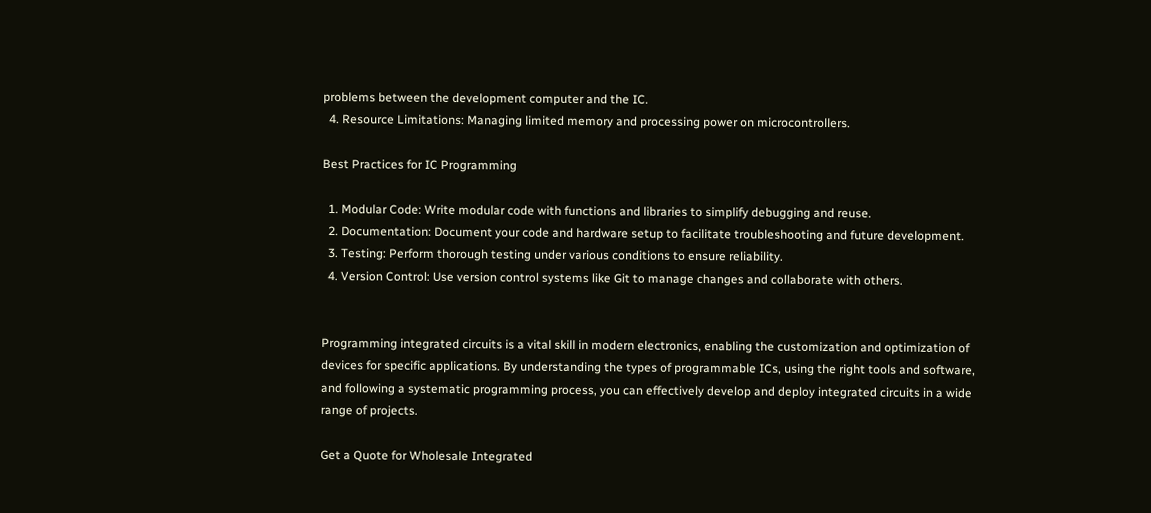problems between the development computer and the IC.
  4. Resource Limitations: Managing limited memory and processing power on microcontrollers.

Best Practices for IC Programming

  1. Modular Code: Write modular code with functions and libraries to simplify debugging and reuse.
  2. Documentation: Document your code and hardware setup to facilitate troubleshooting and future development.
  3. Testing: Perform thorough testing under various conditions to ensure reliability.
  4. Version Control: Use version control systems like Git to manage changes and collaborate with others.


Programming integrated circuits is a vital skill in modern electronics, enabling the customization and optimization of devices for specific applications. By understanding the types of programmable ICs, using the right tools and software, and following a systematic programming process, you can effectively develop and deploy integrated circuits in a wide range of projects.

Get a Quote for Wholesale Integrated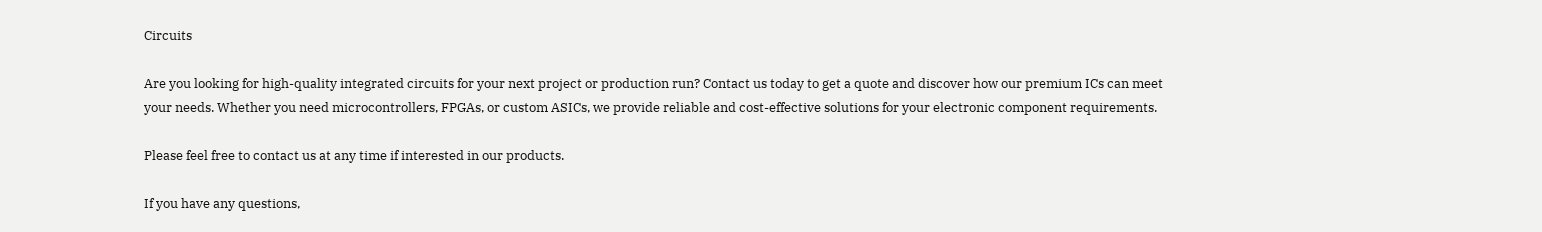Circuits

Are you looking for high-quality integrated circuits for your next project or production run? Contact us today to get a quote and discover how our premium ICs can meet your needs. Whether you need microcontrollers, FPGAs, or custom ASICs, we provide reliable and cost-effective solutions for your electronic component requirements.

Please feel free to contact us at any time if interested in our products.

If you have any questions,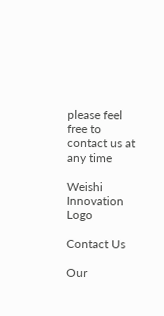please feel free to contact us at any time

Weishi Innovation Logo

Contact Us

Our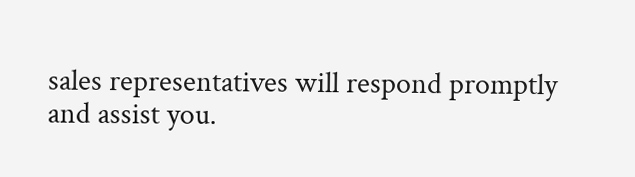sales representatives will respond promptly and assist you.